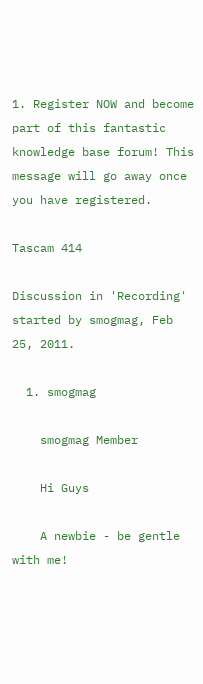1. Register NOW and become part of this fantastic knowledge base forum! This message will go away once you have registered.

Tascam 414

Discussion in 'Recording' started by smogmag, Feb 25, 2011.

  1. smogmag

    smogmag Member

    Hi Guys

    A newbie - be gentle with me!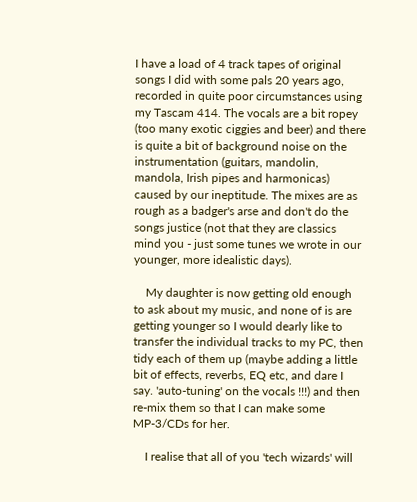I have a load of 4 track tapes of original songs I did with some pals 20 years ago, recorded in quite poor circumstances using my Tascam 414. The vocals are a bit ropey (too many exotic ciggies and beer) and there is quite a bit of background noise on the instrumentation (guitars, mandolin, mandola, Irish pipes and harmonicas) caused by our ineptitude. The mixes are as rough as a badger's arse and don't do the songs justice (not that they are classics mind you - just some tunes we wrote in our younger, more idealistic days).

    My daughter is now getting old enough to ask about my music, and none of is are getting younger so I would dearly like to transfer the individual tracks to my PC, then tidy each of them up (maybe adding a little bit of effects, reverbs, EQ etc, and dare I say. 'auto-tuning' on the vocals !!!) and then re-mix them so that I can make some MP-3/CDs for her.

    I realise that all of you 'tech wizards' will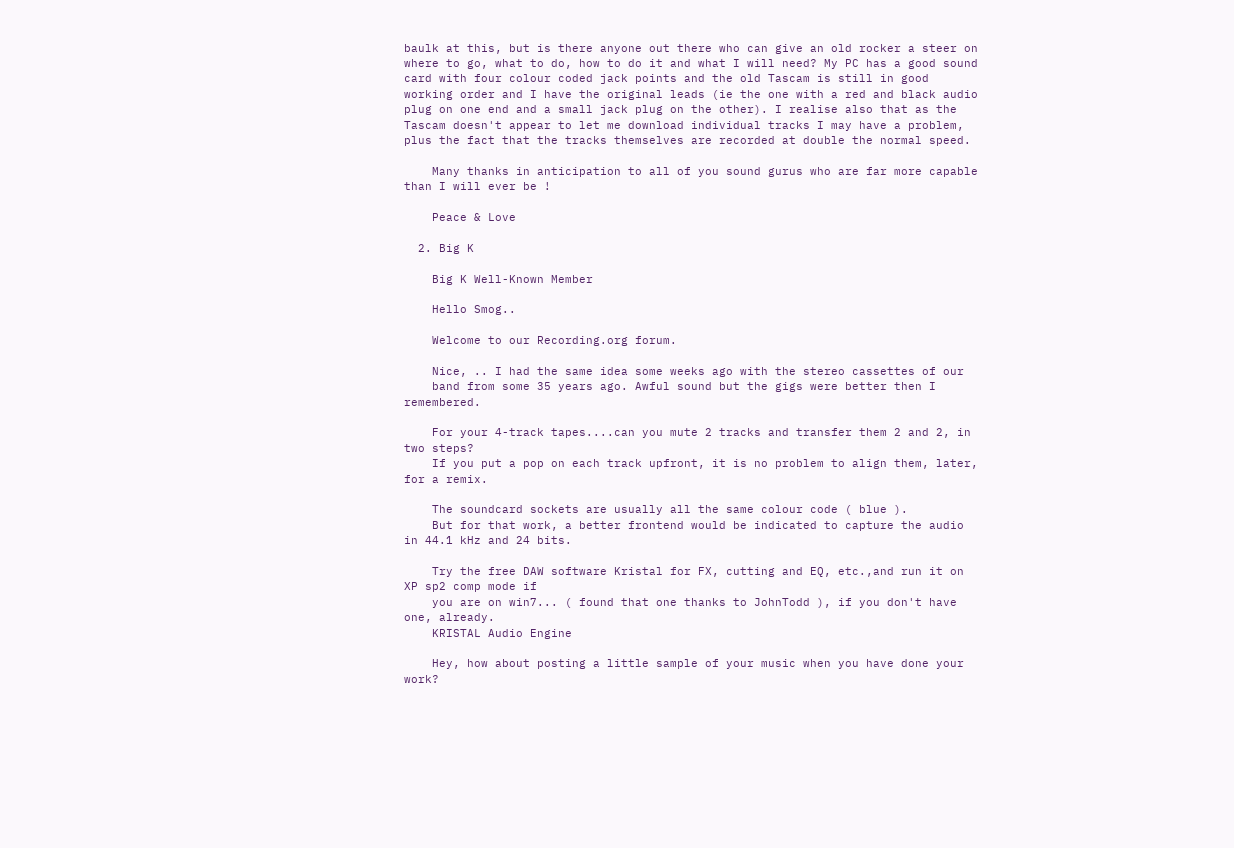baulk at this, but is there anyone out there who can give an old rocker a steer on where to go, what to do, how to do it and what I will need? My PC has a good sound card with four colour coded jack points and the old Tascam is still in good working order and I have the original leads (ie the one with a red and black audio plug on one end and a small jack plug on the other). I realise also that as the Tascam doesn't appear to let me download individual tracks I may have a problem, plus the fact that the tracks themselves are recorded at double the normal speed.

    Many thanks in anticipation to all of you sound gurus who are far more capable than I will ever be !

    Peace & Love

  2. Big K

    Big K Well-Known Member

    Hello Smog..

    Welcome to our Recording.org forum.

    Nice, .. I had the same idea some weeks ago with the stereo cassettes of our
    band from some 35 years ago. Awful sound but the gigs were better then I remembered.

    For your 4-track tapes....can you mute 2 tracks and transfer them 2 and 2, in two steps?
    If you put a pop on each track upfront, it is no problem to align them, later, for a remix.

    The soundcard sockets are usually all the same colour code ( blue ).
    But for that work, a better frontend would be indicated to capture the audio in 44.1 kHz and 24 bits.

    Try the free DAW software Kristal for FX, cutting and EQ, etc.,and run it on XP sp2 comp mode if
    you are on win7... ( found that one thanks to JohnTodd ), if you don't have one, already.
    KRISTAL Audio Engine

    Hey, how about posting a little sample of your music when you have done your work?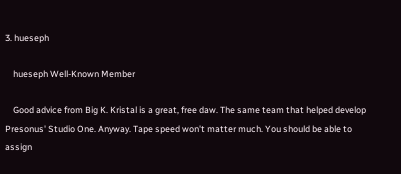3. hueseph

    hueseph Well-Known Member

    Good advice from Big K. Kristal is a great, free daw. The same team that helped develop Presonus' Studio One. Anyway. Tape speed won't matter much. You should be able to assign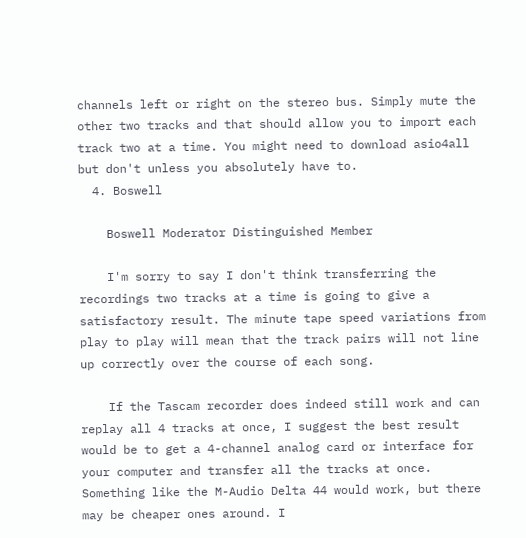channels left or right on the stereo bus. Simply mute the other two tracks and that should allow you to import each track two at a time. You might need to download asio4all but don't unless you absolutely have to.
  4. Boswell

    Boswell Moderator Distinguished Member

    I'm sorry to say I don't think transferring the recordings two tracks at a time is going to give a satisfactory result. The minute tape speed variations from play to play will mean that the track pairs will not line up correctly over the course of each song.

    If the Tascam recorder does indeed still work and can replay all 4 tracks at once, I suggest the best result would be to get a 4-channel analog card or interface for your computer and transfer all the tracks at once. Something like the M-Audio Delta 44 would work, but there may be cheaper ones around. I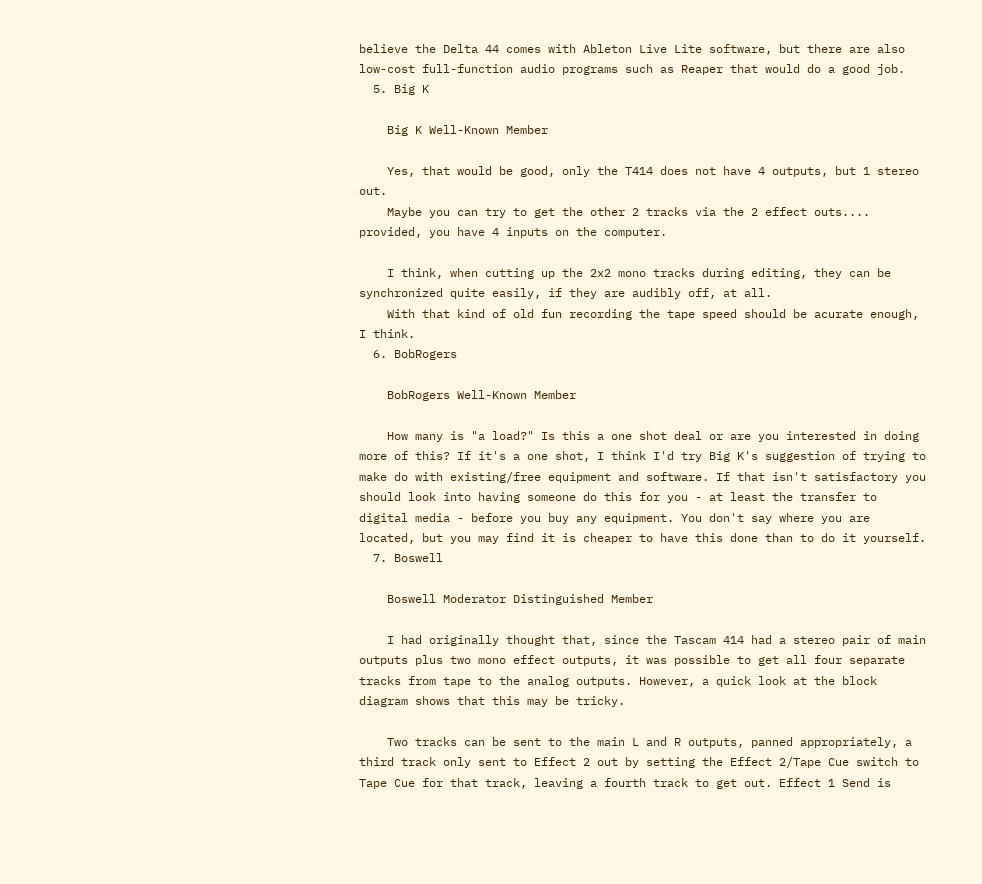believe the Delta 44 comes with Ableton Live Lite software, but there are also low-cost full-function audio programs such as Reaper that would do a good job.
  5. Big K

    Big K Well-Known Member

    Yes, that would be good, only the T414 does not have 4 outputs, but 1 stereo out.
    Maybe you can try to get the other 2 tracks via the 2 effect outs.... provided, you have 4 inputs on the computer.

    I think, when cutting up the 2x2 mono tracks during editing, they can be synchronized quite easily, if they are audibly off, at all.
    With that kind of old fun recording the tape speed should be acurate enough, I think.
  6. BobRogers

    BobRogers Well-Known Member

    How many is "a load?" Is this a one shot deal or are you interested in doing more of this? If it's a one shot, I think I'd try Big K's suggestion of trying to make do with existing/free equipment and software. If that isn't satisfactory you should look into having someone do this for you - at least the transfer to digital media - before you buy any equipment. You don't say where you are located, but you may find it is cheaper to have this done than to do it yourself.
  7. Boswell

    Boswell Moderator Distinguished Member

    I had originally thought that, since the Tascam 414 had a stereo pair of main outputs plus two mono effect outputs, it was possible to get all four separate tracks from tape to the analog outputs. However, a quick look at the block diagram shows that this may be tricky.

    Two tracks can be sent to the main L and R outputs, panned appropriately, a third track only sent to Effect 2 out by setting the Effect 2/Tape Cue switch to Tape Cue for that track, leaving a fourth track to get out. Effect 1 Send is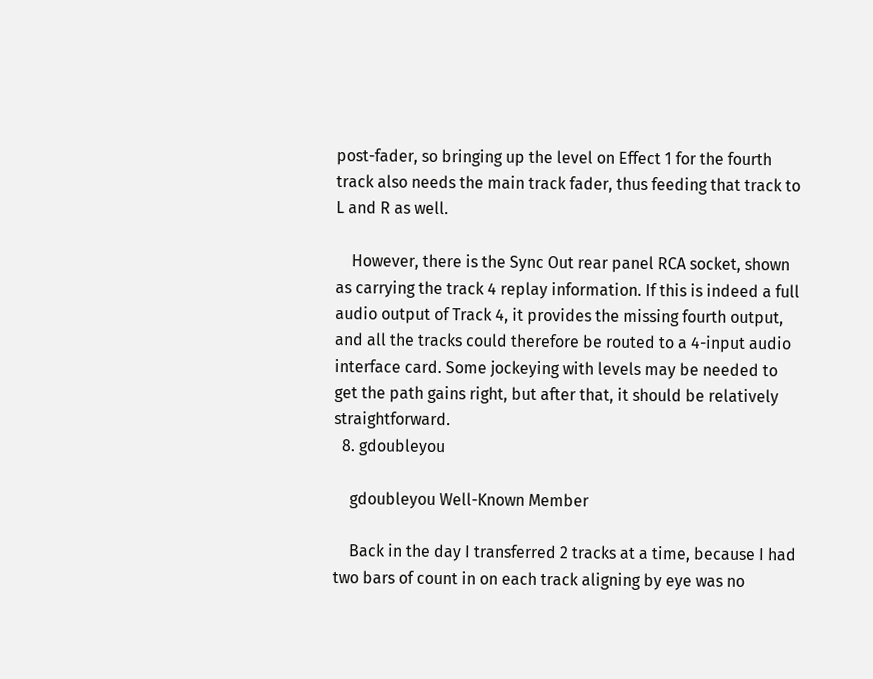post-fader, so bringing up the level on Effect 1 for the fourth track also needs the main track fader, thus feeding that track to L and R as well.

    However, there is the Sync Out rear panel RCA socket, shown as carrying the track 4 replay information. If this is indeed a full audio output of Track 4, it provides the missing fourth output, and all the tracks could therefore be routed to a 4-input audio interface card. Some jockeying with levels may be needed to get the path gains right, but after that, it should be relatively straightforward.
  8. gdoubleyou

    gdoubleyou Well-Known Member

    Back in the day I transferred 2 tracks at a time, because I had two bars of count in on each track aligning by eye was no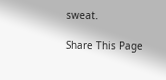sweat.

Share This Page